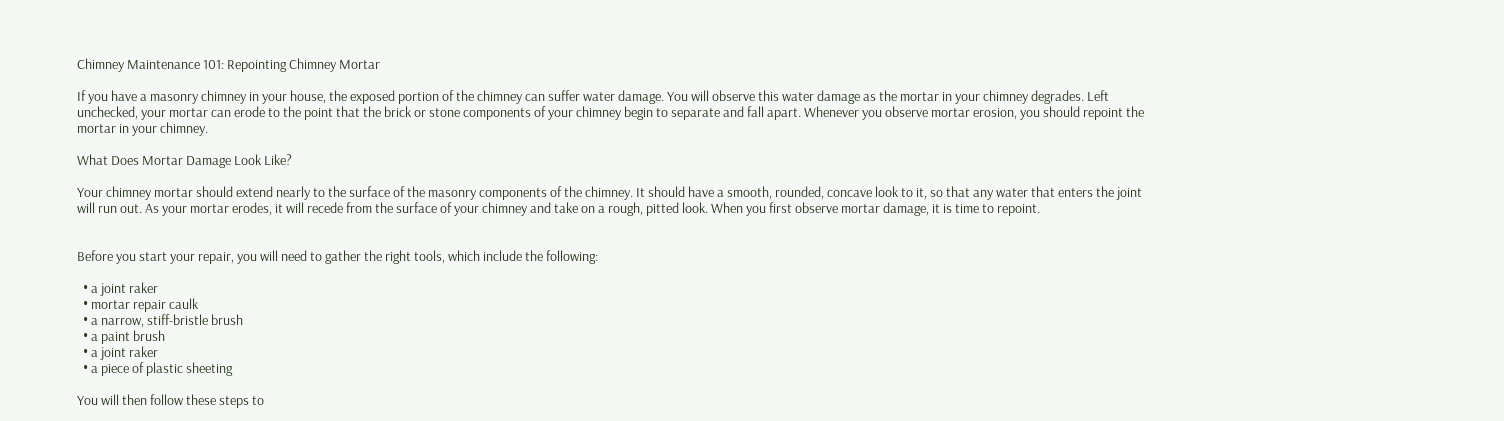Chimney Maintenance 101: Repointing Chimney Mortar

If you have a masonry chimney in your house, the exposed portion of the chimney can suffer water damage. You will observe this water damage as the mortar in your chimney degrades. Left unchecked, your mortar can erode to the point that the brick or stone components of your chimney begin to separate and fall apart. Whenever you observe mortar erosion, you should repoint the mortar in your chimney.

What Does Mortar Damage Look Like?

Your chimney mortar should extend nearly to the surface of the masonry components of the chimney. It should have a smooth, rounded, concave look to it, so that any water that enters the joint will run out. As your mortar erodes, it will recede from the surface of your chimney and take on a rough, pitted look. When you first observe mortar damage, it is time to repoint.


Before you start your repair, you will need to gather the right tools, which include the following:

  • a joint raker
  • mortar repair caulk
  • a narrow, stiff-bristle brush
  • a paint brush
  • a joint raker
  • a piece of plastic sheeting

You will then follow these steps to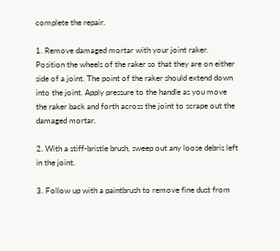complete the repair.

1. Remove damaged mortar with your joint raker. Position the wheels of the raker so that they are on either side of a joint. The point of the raker should extend down into the joint. Apply pressure to the handle as you move the raker back and forth across the joint to scrape out the damaged mortar.

2. With a stiff-bristle brush, sweep out any loose debris left in the joint.

3. Follow up with a paintbrush to remove fine dust from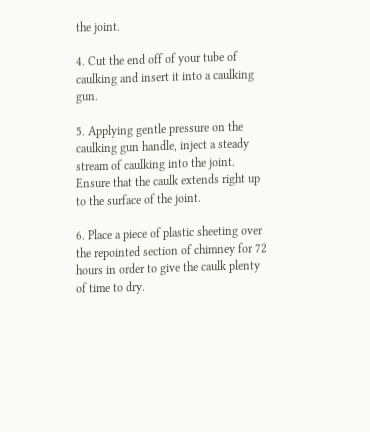the joint.

4. Cut the end off of your tube of caulking and insert it into a caulking gun.

5. Applying gentle pressure on the caulking gun handle, inject a steady stream of caulking into the joint. Ensure that the caulk extends right up to the surface of the joint.

6. Place a piece of plastic sheeting over the repointed section of chimney for 72 hours in order to give the caulk plenty of time to dry.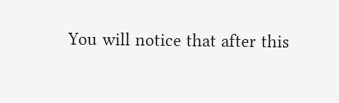You will notice that after this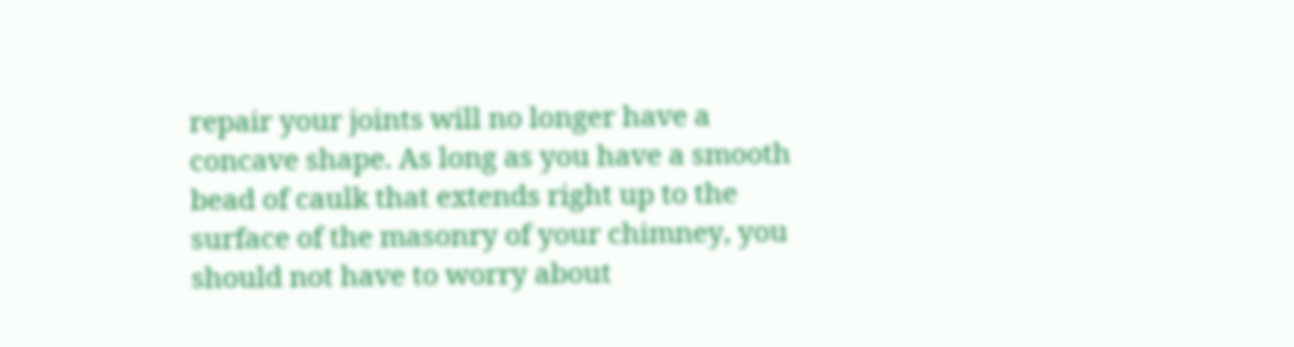repair your joints will no longer have a concave shape. As long as you have a smooth bead of caulk that extends right up to the surface of the masonry of your chimney, you should not have to worry about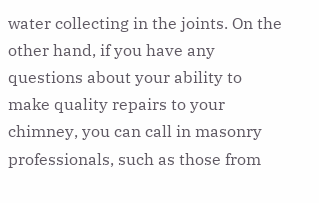water collecting in the joints. On the other hand, if you have any questions about your ability to make quality repairs to your chimney, you can call in masonry professionals, such as those from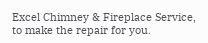Excel Chimney & Fireplace Service, to make the repair for you.